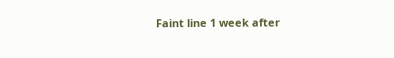Faint line 1 week after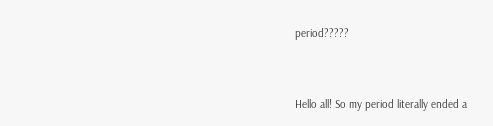period?????


Hello all! So my period literally ended a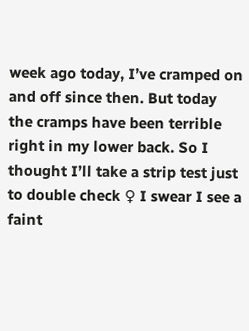week ago today, I’ve cramped on and off since then. But today the cramps have been terrible right in my lower back. So I thought I’ll take a strip test just to double check ♀ I swear I see a faint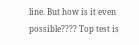line. But how is it even possible???? Top test is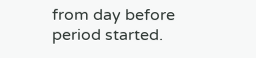from day before period started.